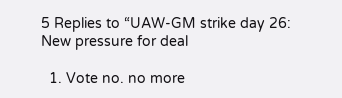5 Replies to “UAW-GM strike day 26: New pressure for deal

  1. Vote no. no more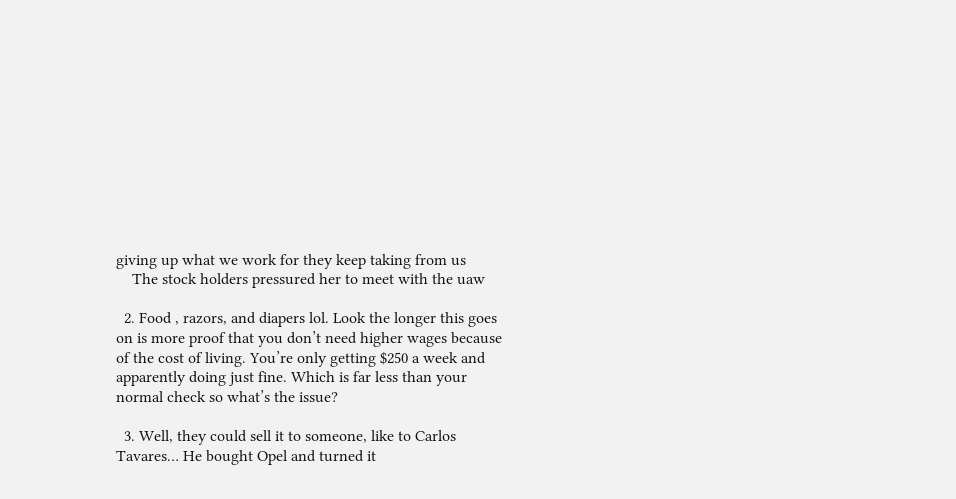giving up what we work for they keep taking from us
    The stock holders pressured her to meet with the uaw

  2. Food , razors, and diapers lol. Look the longer this goes on is more proof that you don’t need higher wages because of the cost of living. You’re only getting $250 a week and apparently doing just fine. Which is far less than your normal check so what’s the issue?

  3. Well, they could sell it to someone, like to Carlos Tavares… He bought Opel and turned it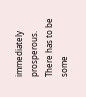immediately prosperous. There has to be some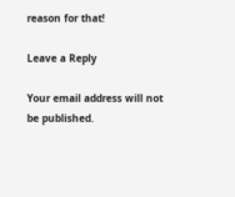reason for that!

Leave a Reply

Your email address will not be published.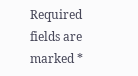Required fields are marked *